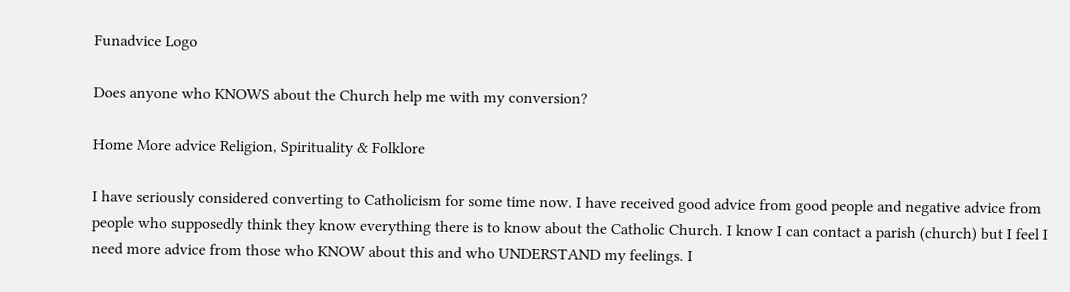Funadvice Logo

Does anyone who KNOWS about the Church help me with my conversion?

Home More advice Religion, Spirituality & Folklore

I have seriously considered converting to Catholicism for some time now. I have received good advice from good people and negative advice from people who supposedly think they know everything there is to know about the Catholic Church. I know I can contact a parish (church) but I feel I need more advice from those who KNOW about this and who UNDERSTAND my feelings. I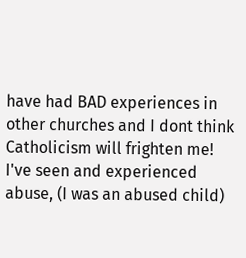have had BAD experiences in other churches and I dont think Catholicism will frighten me! I've seen and experienced abuse, (I was an abused child)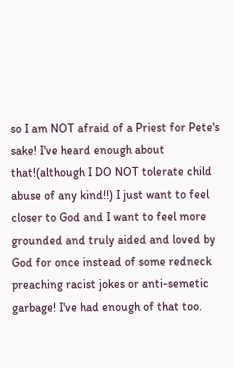so I am NOT afraid of a Priest for Pete's sake! I've heard enough about that!(although I DO NOT tolerate child abuse of any kind!!) I just want to feel closer to God and I want to feel more grounded and truly aided and loved by God for once instead of some redneck preaching racist jokes or anti-semetic garbage! I've had enough of that too.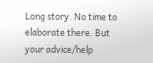Long story. No time to elaborate there. But your advice/help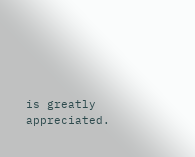is greatly appreciated.